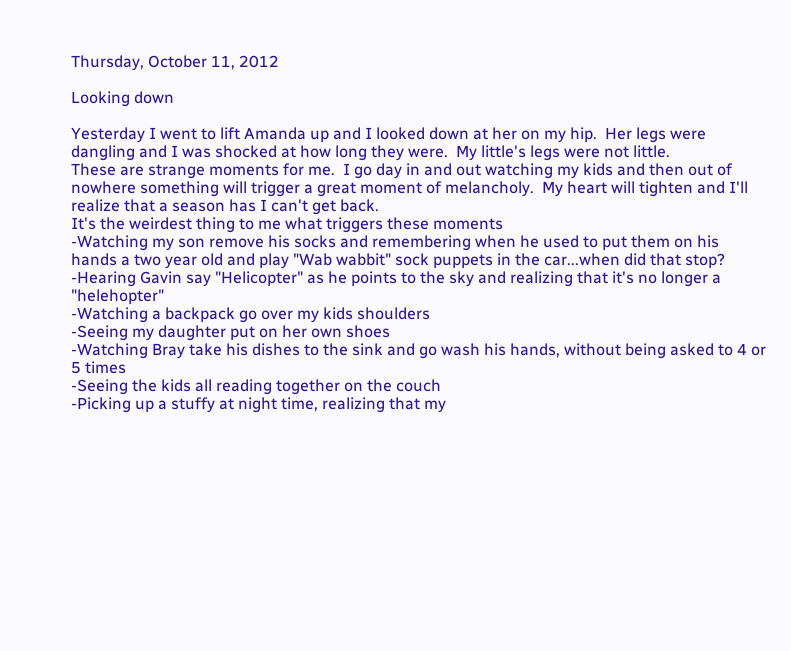Thursday, October 11, 2012

Looking down

Yesterday I went to lift Amanda up and I looked down at her on my hip.  Her legs were dangling and I was shocked at how long they were.  My little's legs were not little.
These are strange moments for me.  I go day in and out watching my kids and then out of nowhere something will trigger a great moment of melancholy.  My heart will tighten and I'll realize that a season has I can't get back.
It's the weirdest thing to me what triggers these moments
-Watching my son remove his socks and remembering when he used to put them on his hands a two year old and play "Wab wabbit" sock puppets in the car...when did that stop?
-Hearing Gavin say "Helicopter" as he points to the sky and realizing that it's no longer a "helehopter"
-Watching a backpack go over my kids shoulders
-Seeing my daughter put on her own shoes
-Watching Bray take his dishes to the sink and go wash his hands, without being asked to 4 or 5 times
-Seeing the kids all reading together on the couch
-Picking up a stuffy at night time, realizing that my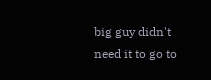big guy didn't need it to go to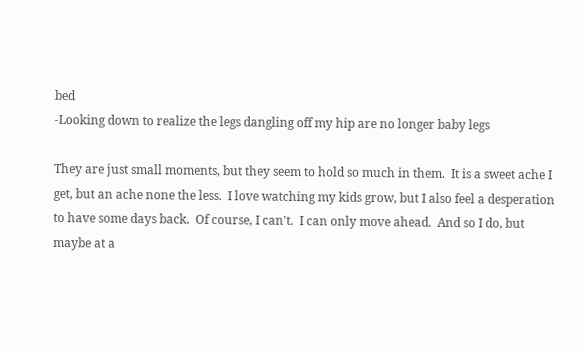bed
-Looking down to realize the legs dangling off my hip are no longer baby legs

They are just small moments, but they seem to hold so much in them.  It is a sweet ache I get, but an ache none the less.  I love watching my kids grow, but I also feel a desperation to have some days back.  Of course, I can't.  I can only move ahead.  And so I do, but maybe at a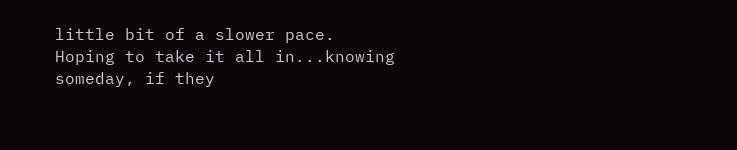little bit of a slower pace.  Hoping to take it all in...knowing someday, if they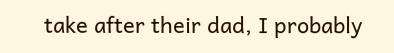take after their dad, I probably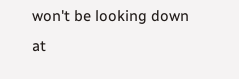won't be looking down at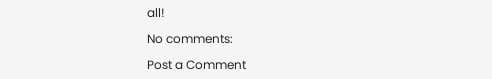all!

No comments:

Post a Comment